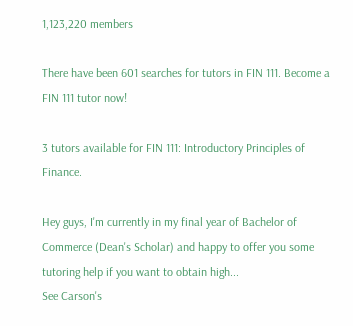1,123,220 members

There have been 601 searches for tutors in FIN 111. Become a FIN 111 tutor now!

3 tutors available for FIN 111: Introductory Principles of Finance.

Hey guys, I'm currently in my final year of Bachelor of Commerce (Dean's Scholar) and happy to offer you some tutoring help if you want to obtain high...
See Carson's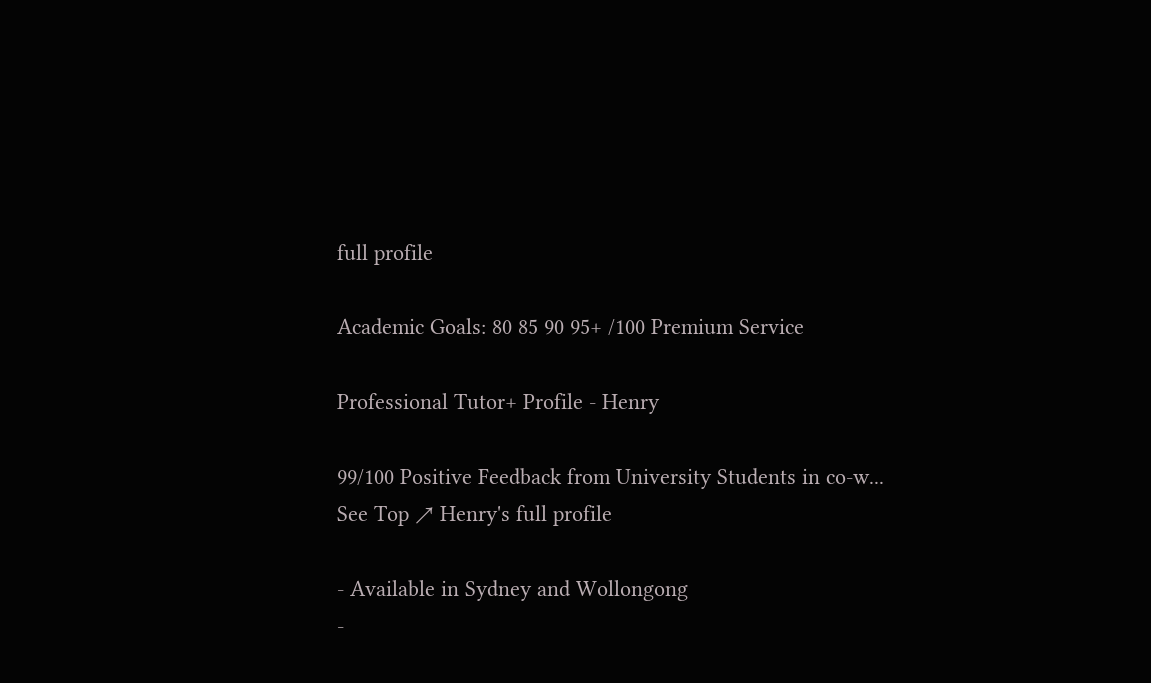full profile

Academic Goals: 80 85 90 95+ /100 Premium Service

Professional Tutor+ Profile - Henry

99/100 Positive Feedback from University Students in co-w...
See Top ↗ Henry's full profile

- Available in Sydney and Wollongong
-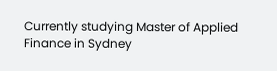Currently studying Master of Applied Finance in Sydney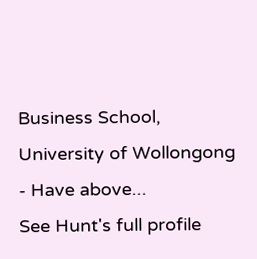Business School, University of Wollongong
- Have above...
See Hunt's full profile